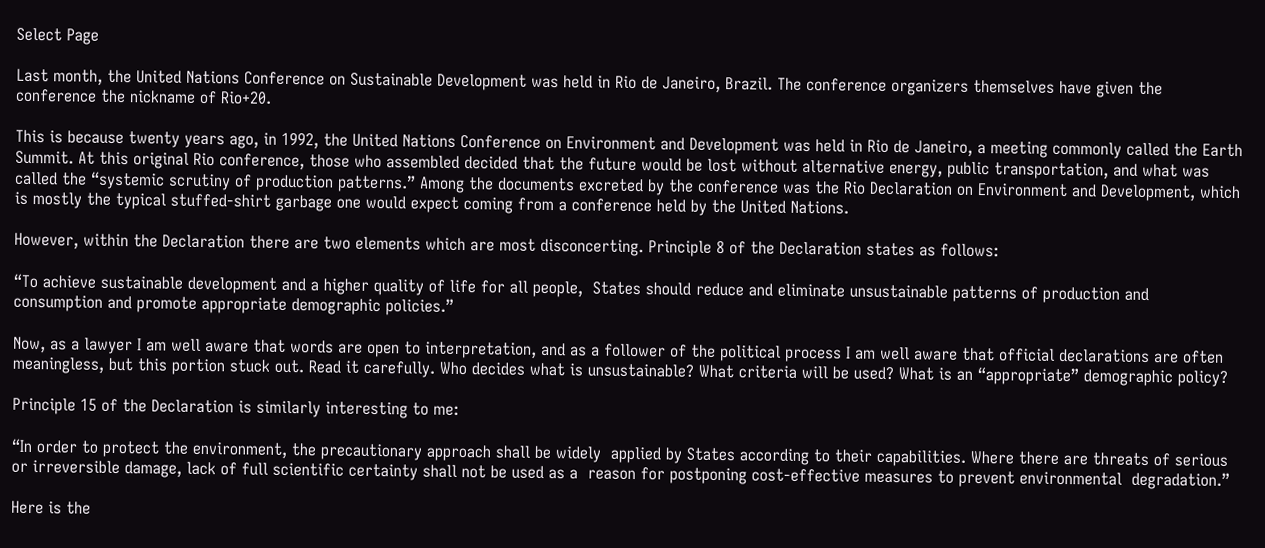Select Page

Last month, the United Nations Conference on Sustainable Development was held in Rio de Janeiro, Brazil. The conference organizers themselves have given the conference the nickname of Rio+20.

This is because twenty years ago, in 1992, the United Nations Conference on Environment and Development was held in Rio de Janeiro, a meeting commonly called the Earth Summit. At this original Rio conference, those who assembled decided that the future would be lost without alternative energy, public transportation, and what was called the “systemic scrutiny of production patterns.” Among the documents excreted by the conference was the Rio Declaration on Environment and Development, which is mostly the typical stuffed-shirt garbage one would expect coming from a conference held by the United Nations.

However, within the Declaration there are two elements which are most disconcerting. Principle 8 of the Declaration states as follows:

“To achieve sustainable development and a higher quality of life for all people,  States should reduce and eliminate unsustainable patterns of production and  consumption and promote appropriate demographic policies.”

Now, as a lawyer I am well aware that words are open to interpretation, and as a follower of the political process I am well aware that official declarations are often meaningless, but this portion stuck out. Read it carefully. Who decides what is unsustainable? What criteria will be used? What is an “appropriate” demographic policy?

Principle 15 of the Declaration is similarly interesting to me:

“In order to protect the environment, the precautionary approach shall be widely  applied by States according to their capabilities. Where there are threats of serious  or irreversible damage, lack of full scientific certainty shall not be used as a  reason for postponing cost-effective measures to prevent environmental  degradation.”

Here is the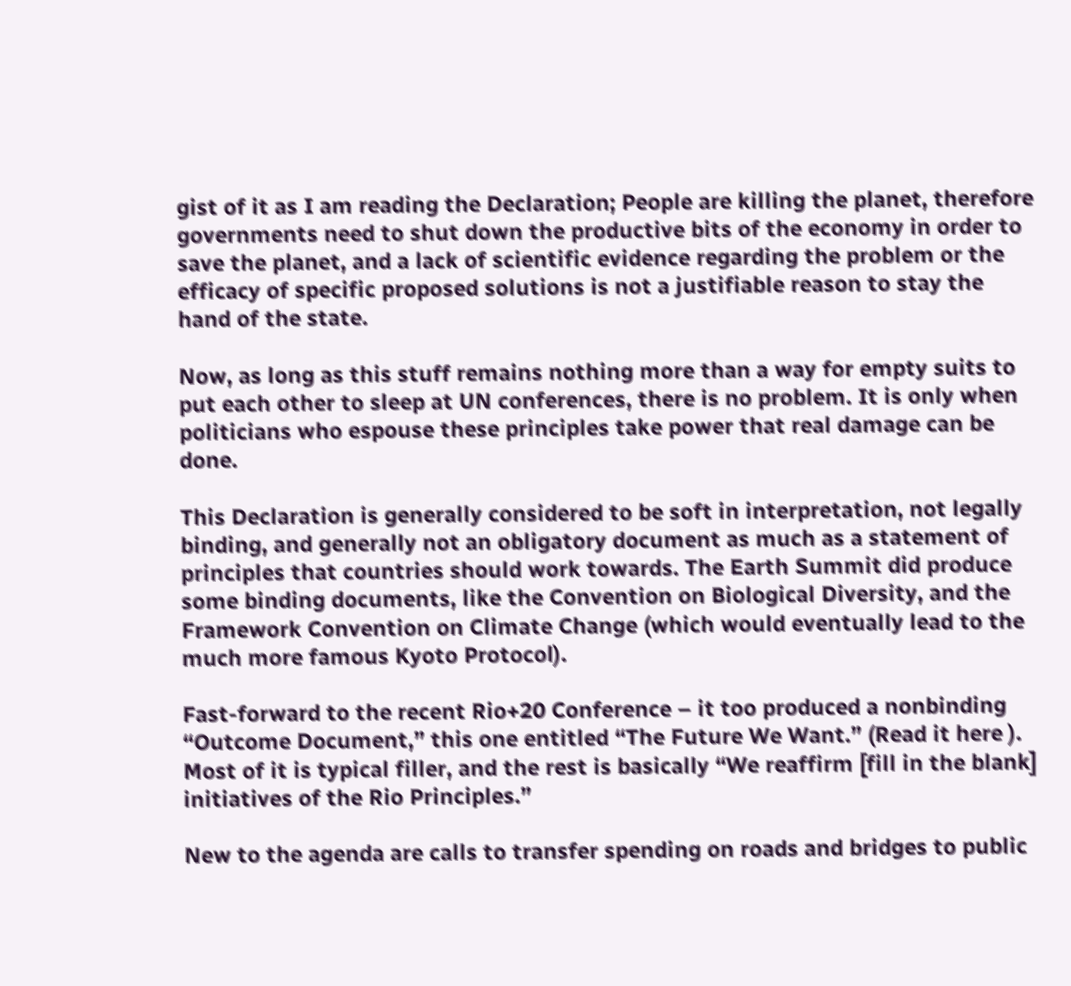gist of it as I am reading the Declaration; People are killing the planet, therefore governments need to shut down the productive bits of the economy in order to save the planet, and a lack of scientific evidence regarding the problem or the efficacy of specific proposed solutions is not a justifiable reason to stay the hand of the state.

Now, as long as this stuff remains nothing more than a way for empty suits to put each other to sleep at UN conferences, there is no problem. It is only when politicians who espouse these principles take power that real damage can be done.

This Declaration is generally considered to be soft in interpretation, not legally binding, and generally not an obligatory document as much as a statement of principles that countries should work towards. The Earth Summit did produce some binding documents, like the Convention on Biological Diversity, and the Framework Convention on Climate Change (which would eventually lead to the much more famous Kyoto Protocol).

Fast-forward to the recent Rio+20 Conference – it too produced a nonbinding “Outcome Document,” this one entitled “The Future We Want.” (Read it here ).  Most of it is typical filler, and the rest is basically “We reaffirm [fill in the blank] initiatives of the Rio Principles.”

New to the agenda are calls to transfer spending on roads and bridges to public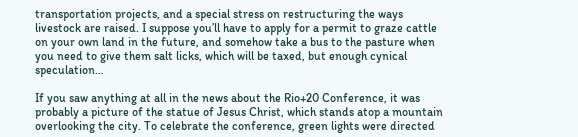transportation projects, and a special stress on restructuring the ways livestock are raised. I suppose you’ll have to apply for a permit to graze cattle on your own land in the future, and somehow take a bus to the pasture when you need to give them salt licks, which will be taxed, but enough cynical speculation…

If you saw anything at all in the news about the Rio+20 Conference, it was probably a picture of the statue of Jesus Christ, which stands atop a mountain overlooking the city. To celebrate the conference, green lights were directed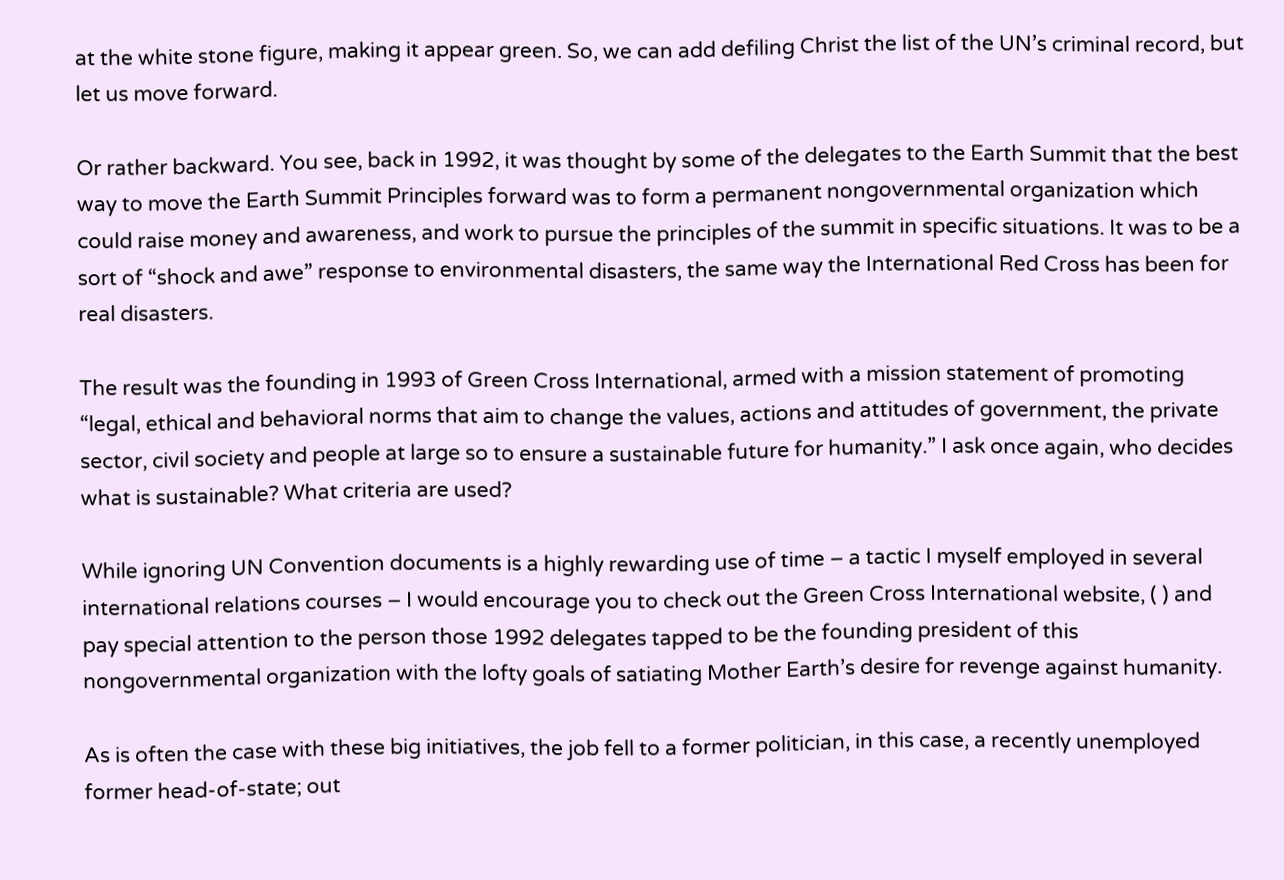at the white stone figure, making it appear green. So, we can add defiling Christ the list of the UN’s criminal record, but let us move forward.

Or rather backward. You see, back in 1992, it was thought by some of the delegates to the Earth Summit that the best way to move the Earth Summit Principles forward was to form a permanent nongovernmental organization which could raise money and awareness, and work to pursue the principles of the summit in specific situations. It was to be a sort of “shock and awe” response to environmental disasters, the same way the International Red Cross has been for real disasters.

The result was the founding in 1993 of Green Cross International, armed with a mission statement of promoting “legal, ethical and behavioral norms that aim to change the values, actions and attitudes of government, the private sector, civil society and people at large so to ensure a sustainable future for humanity.” I ask once again, who decides what is sustainable? What criteria are used?

While ignoring UN Convention documents is a highly rewarding use of time – a tactic I myself employed in several international relations courses – I would encourage you to check out the Green Cross International website, ( ) and pay special attention to the person those 1992 delegates tapped to be the founding president of this nongovernmental organization with the lofty goals of satiating Mother Earth’s desire for revenge against humanity.

As is often the case with these big initiatives, the job fell to a former politician, in this case, a recently unemployed former head-of-state; out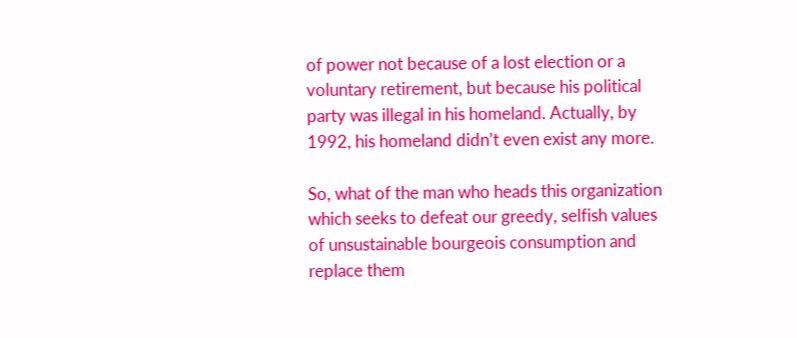of power not because of a lost election or a voluntary retirement, but because his political party was illegal in his homeland. Actually, by 1992, his homeland didn’t even exist any more.

So, what of the man who heads this organization which seeks to defeat our greedy, selfish values of unsustainable bourgeois consumption and replace them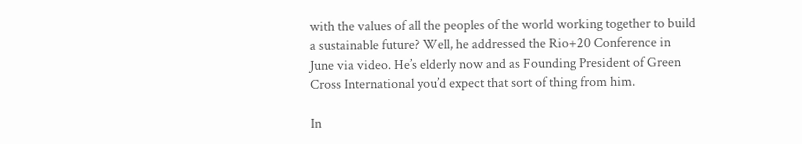with the values of all the peoples of the world working together to build a sustainable future? Well, he addressed the Rio+20 Conference in June via video. He’s elderly now and as Founding President of Green Cross International you’d expect that sort of thing from him.

In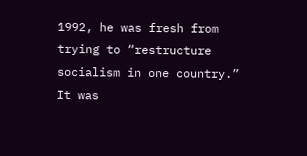1992, he was fresh from trying to “restructure socialism in one country.” It was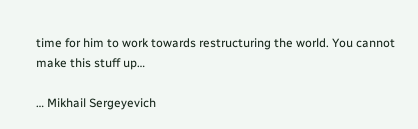time for him to work towards restructuring the world. You cannot make this stuff up…

… Mikhail Sergeyevich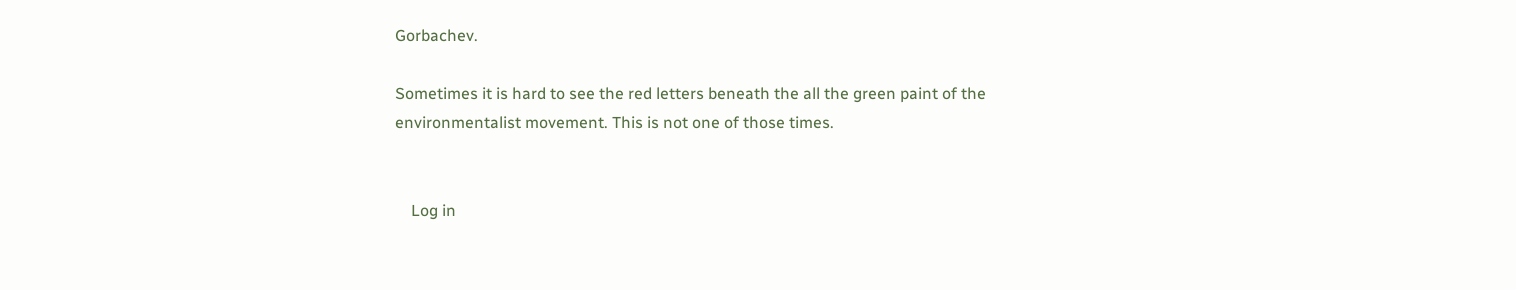Gorbachev.

Sometimes it is hard to see the red letters beneath the all the green paint of the environmentalist movement. This is not one of those times.


    Log in